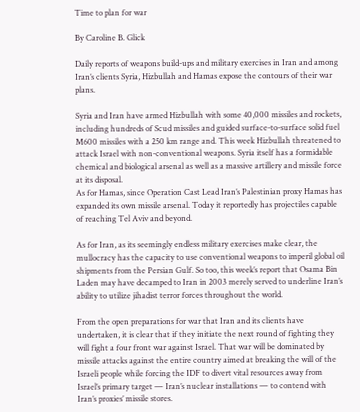Time to plan for war

By Caroline B. Glick

Daily reports of weapons build-ups and military exercises in Iran and among Iran’s clients Syria, Hizbullah and Hamas expose the contours of their war plans.

Syria and Iran have armed Hizbullah with some 40,000 missiles and rockets, including hundreds of Scud missiles and guided surface-to-surface solid fuel M600 missiles with a 250 km range and. This week Hizbullah threatened to attack Israel with non-conventional weapons. Syria itself has a formidable chemical and biological arsenal as well as a massive artillery and missile force at its disposal.
As for Hamas, since Operation Cast Lead Iran’s Palestinian proxy Hamas has expanded its own missile arsenal. Today it reportedly has projectiles capable of reaching Tel Aviv and beyond.

As for Iran, as its seemingly endless military exercises make clear, the mullocracy has the capacity to use conventional weapons to imperil global oil shipments from the Persian Gulf. So too, this week’s report that Osama Bin Laden may have decamped to Iran in 2003 merely served to underline Iran’s ability to utilize jihadist terror forces throughout the world.

From the open preparations for war that Iran and its clients have undertaken, it is clear that if they initiate the next round of fighting they will fight a four front war against Israel. That war will be dominated by missile attacks against the entire country aimed at breaking the will of the Israeli people while forcing the IDF to divert vital resources away from Israel’s primary target — Iran’s nuclear installations — to contend with Iran’s proxies’ missile stores.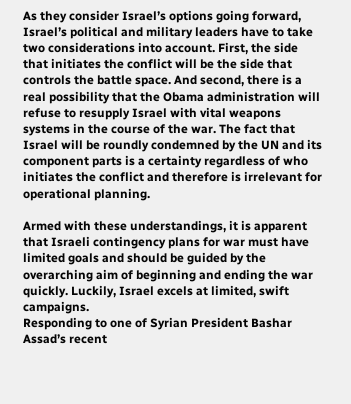As they consider Israel’s options going forward, Israel’s political and military leaders have to take two considerations into account. First, the side that initiates the conflict will be the side that controls the battle space. And second, there is a real possibility that the Obama administration will refuse to resupply Israel with vital weapons systems in the course of the war. The fact that Israel will be roundly condemned by the UN and its component parts is a certainty regardless of who initiates the conflict and therefore is irrelevant for operational planning.

Armed with these understandings, it is apparent that Israeli contingency plans for war must have limited goals and should be guided by the overarching aim of beginning and ending the war quickly. Luckily, Israel excels at limited, swift campaigns.
Responding to one of Syrian President Bashar Assad’s recent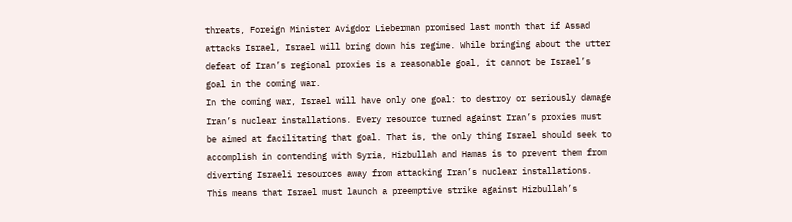threats, Foreign Minister Avigdor Lieberman promised last month that if Assad attacks Israel, Israel will bring down his regime. While bringing about the utter defeat of Iran’s regional proxies is a reasonable goal, it cannot be Israel’s goal in the coming war.
In the coming war, Israel will have only one goal: to destroy or seriously damage Iran’s nuclear installations. Every resource turned against Iran’s proxies must be aimed at facilitating that goal. That is, the only thing Israel should seek to accomplish in contending with Syria, Hizbullah and Hamas is to prevent them from diverting Israeli resources away from attacking Iran’s nuclear installations.
This means that Israel must launch a preemptive strike against Hizbullah’s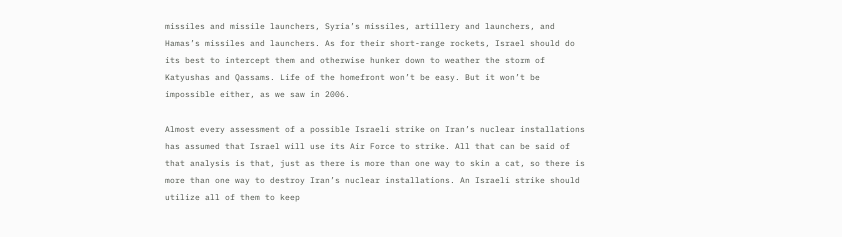missiles and missile launchers, Syria’s missiles, artillery and launchers, and Hamas’s missiles and launchers. As for their short-range rockets, Israel should do its best to intercept them and otherwise hunker down to weather the storm of Katyushas and Qassams. Life of the homefront won’t be easy. But it won’t be impossible either, as we saw in 2006.

Almost every assessment of a possible Israeli strike on Iran’s nuclear installations has assumed that Israel will use its Air Force to strike. All that can be said of that analysis is that, just as there is more than one way to skin a cat, so there is more than one way to destroy Iran’s nuclear installations. An Israeli strike should utilize all of them to keep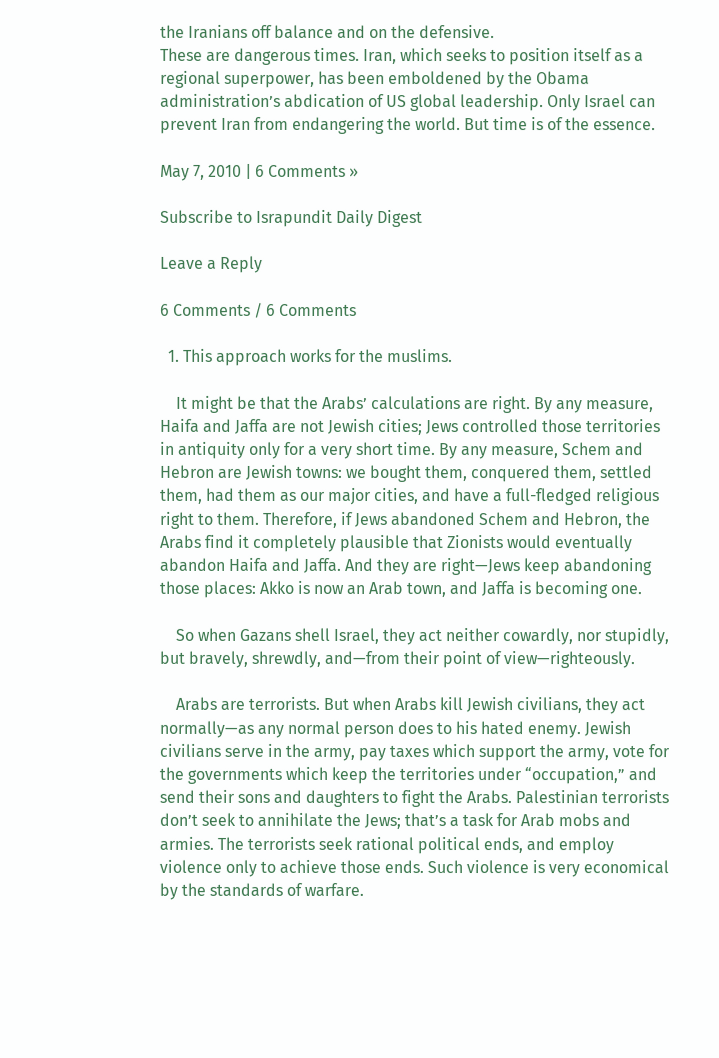the Iranians off balance and on the defensive.
These are dangerous times. Iran, which seeks to position itself as a regional superpower, has been emboldened by the Obama administration’s abdication of US global leadership. Only Israel can prevent Iran from endangering the world. But time is of the essence.

May 7, 2010 | 6 Comments »

Subscribe to Israpundit Daily Digest

Leave a Reply

6 Comments / 6 Comments

  1. This approach works for the muslims.

    It might be that the Arabs’ calculations are right. By any measure, Haifa and Jaffa are not Jewish cities; Jews controlled those territories in antiquity only for a very short time. By any measure, Schem and Hebron are Jewish towns: we bought them, conquered them, settled them, had them as our major cities, and have a full-fledged religious right to them. Therefore, if Jews abandoned Schem and Hebron, the Arabs find it completely plausible that Zionists would eventually abandon Haifa and Jaffa. And they are right—Jews keep abandoning those places: Akko is now an Arab town, and Jaffa is becoming one.

    So when Gazans shell Israel, they act neither cowardly, nor stupidly, but bravely, shrewdly, and—from their point of view—righteously.

    Arabs are terrorists. But when Arabs kill Jewish civilians, they act normally—as any normal person does to his hated enemy. Jewish civilians serve in the army, pay taxes which support the army, vote for the governments which keep the territories under “occupation,” and send their sons and daughters to fight the Arabs. Palestinian terrorists don’t seek to annihilate the Jews; that’s a task for Arab mobs and armies. The terrorists seek rational political ends, and employ violence only to achieve those ends. Such violence is very economical by the standards of warfare.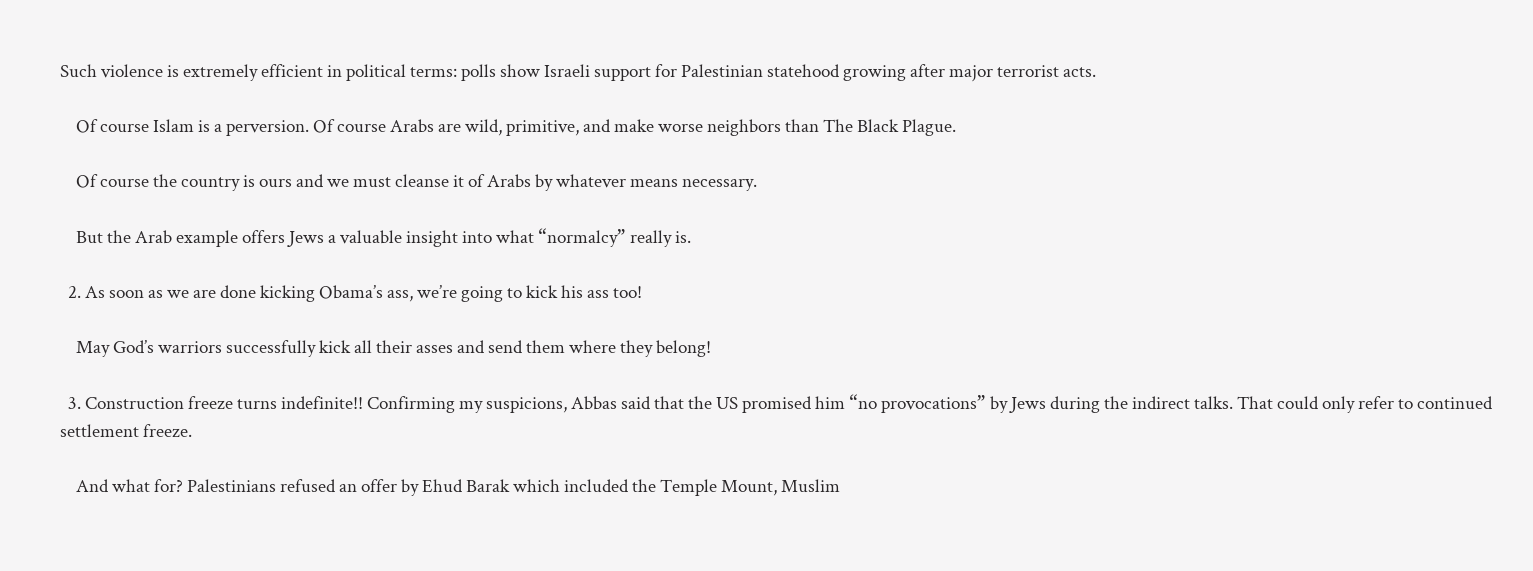Such violence is extremely efficient in political terms: polls show Israeli support for Palestinian statehood growing after major terrorist acts.

    Of course Islam is a perversion. Of course Arabs are wild, primitive, and make worse neighbors than The Black Plague.

    Of course the country is ours and we must cleanse it of Arabs by whatever means necessary.

    But the Arab example offers Jews a valuable insight into what “normalcy” really is.

  2. As soon as we are done kicking Obama’s ass, we’re going to kick his ass too!

    May God’s warriors successfully kick all their asses and send them where they belong!

  3. Construction freeze turns indefinite!! Confirming my suspicions, Abbas said that the US promised him “no provocations” by Jews during the indirect talks. That could only refer to continued settlement freeze.

    And what for? Palestinians refused an offer by Ehud Barak which included the Temple Mount, Muslim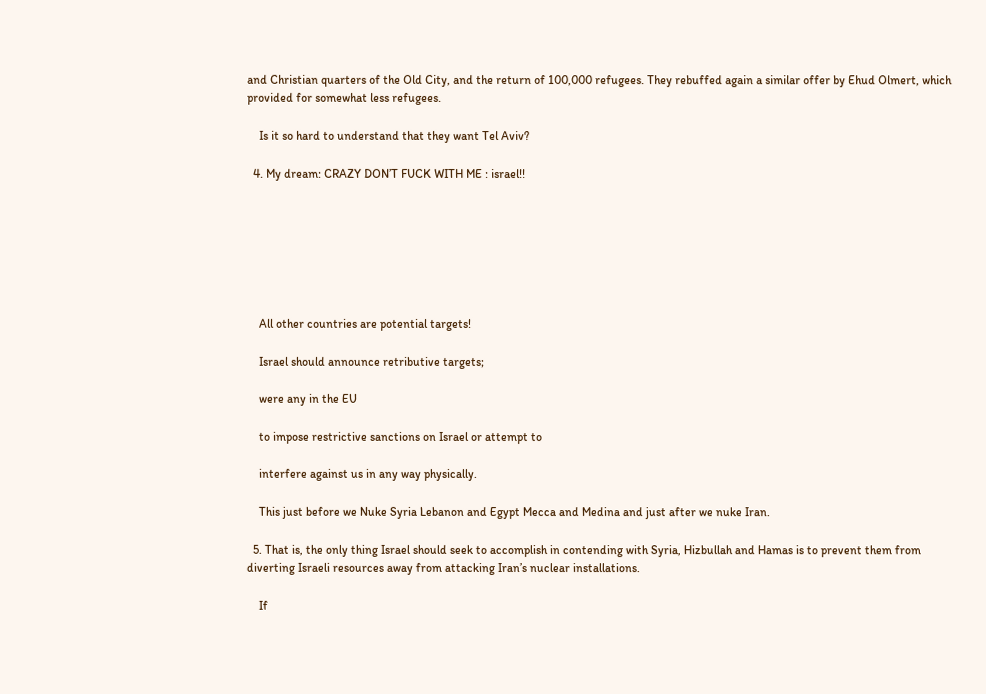and Christian quarters of the Old City, and the return of 100,000 refugees. They rebuffed again a similar offer by Ehud Olmert, which provided for somewhat less refugees.

    Is it so hard to understand that they want Tel Aviv?

  4. My dream: CRAZY DON’T FUCK WITH ME : israel!!







    All other countries are potential targets!

    Israel should announce retributive targets;

    were any in the EU

    to impose restrictive sanctions on Israel or attempt to

    interfere against us in any way physically.

    This just before we Nuke Syria Lebanon and Egypt Mecca and Medina and just after we nuke Iran.

  5. That is, the only thing Israel should seek to accomplish in contending with Syria, Hizbullah and Hamas is to prevent them from diverting Israeli resources away from attacking Iran’s nuclear installations.

    If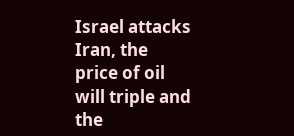Israel attacks Iran, the price of oil will triple and the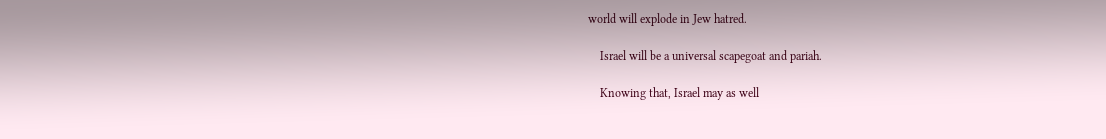world will explode in Jew hatred.

    Israel will be a universal scapegoat and pariah.

    Knowing that, Israel may as well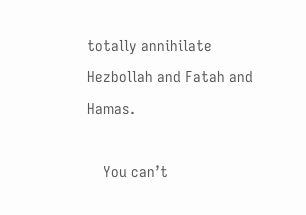totally annihilate Hezbollah and Fatah and Hamas.

    You can’t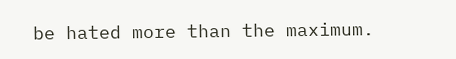be hated more than the maximum.